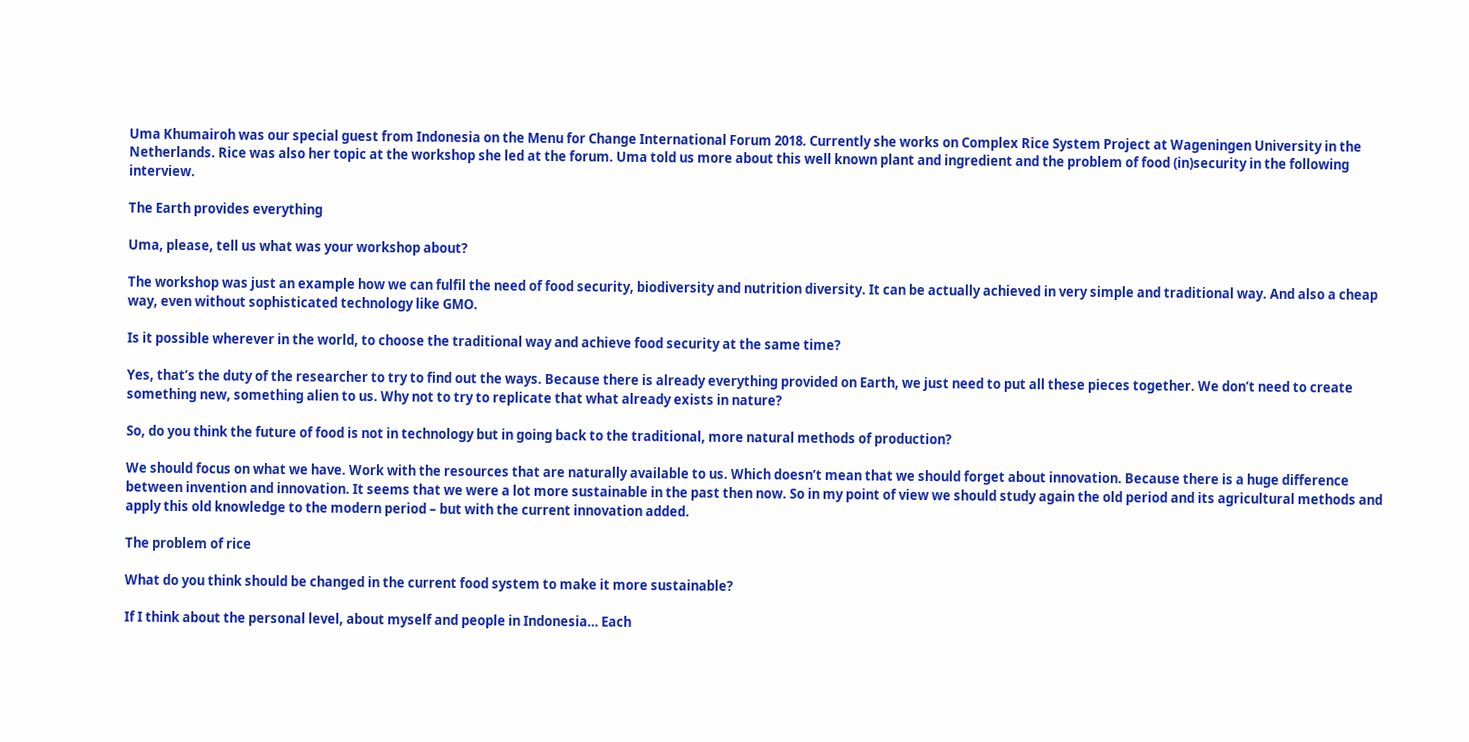Uma Khumairoh was our special guest from Indonesia on the Menu for Change International Forum 2018. Currently she works on Complex Rice System Project at Wageningen University in the Netherlands. Rice was also her topic at the workshop she led at the forum. Uma told us more about this well known plant and ingredient and the problem of food (in)security in the following interview.

The Earth provides everything

Uma, please, tell us what was your workshop about?

The workshop was just an example how we can fulfil the need of food security, biodiversity and nutrition diversity. It can be actually achieved in very simple and traditional way. And also a cheap way, even without sophisticated technology like GMO.

Is it possible wherever in the world, to choose the traditional way and achieve food security at the same time?

Yes, that’s the duty of the researcher to try to find out the ways. Because there is already everything provided on Earth, we just need to put all these pieces together. We don’t need to create something new, something alien to us. Why not to try to replicate that what already exists in nature?

So, do you think the future of food is not in technology but in going back to the traditional, more natural methods of production?

We should focus on what we have. Work with the resources that are naturally available to us. Which doesn’t mean that we should forget about innovation. Because there is a huge difference between invention and innovation. It seems that we were a lot more sustainable in the past then now. So in my point of view we should study again the old period and its agricultural methods and apply this old knowledge to the modern period – but with the current innovation added.

The problem of rice

What do you think should be changed in the current food system to make it more sustainable?

If I think about the personal level, about myself and people in Indonesia… Each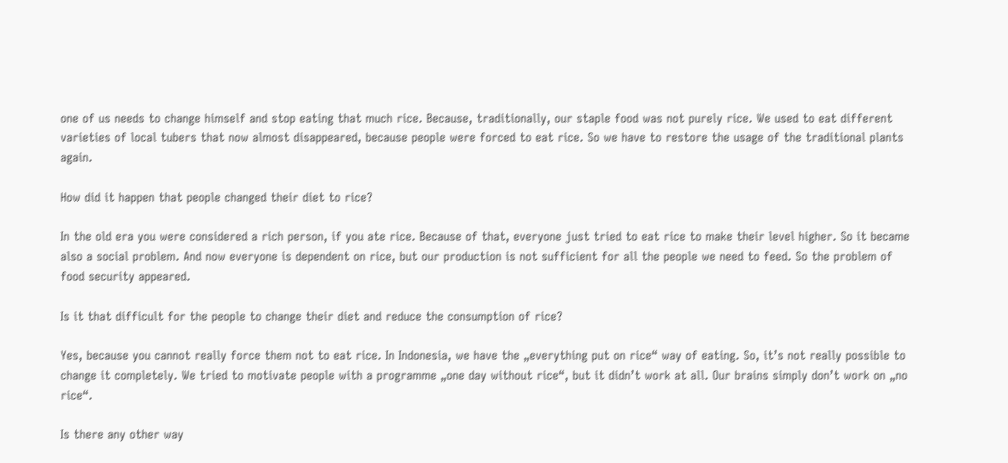one of us needs to change himself and stop eating that much rice. Because, traditionally, our staple food was not purely rice. We used to eat different varieties of local tubers that now almost disappeared, because people were forced to eat rice. So we have to restore the usage of the traditional plants again.

How did it happen that people changed their diet to rice?

In the old era you were considered a rich person, if you ate rice. Because of that, everyone just tried to eat rice to make their level higher. So it became also a social problem. And now everyone is dependent on rice, but our production is not sufficient for all the people we need to feed. So the problem of food security appeared.

Is it that difficult for the people to change their diet and reduce the consumption of rice?

Yes, because you cannot really force them not to eat rice. In Indonesia, we have the „everything put on rice“ way of eating. So, it’s not really possible to change it completely. We tried to motivate people with a programme „one day without rice“, but it didn’t work at all. Our brains simply don’t work on „no rice“.

Is there any other way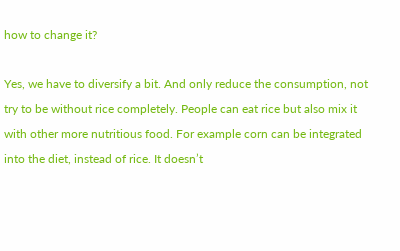how to change it?

Yes, we have to diversify a bit. And only reduce the consumption, not try to be without rice completely. People can eat rice but also mix it with other more nutritious food. For example corn can be integrated into the diet, instead of rice. It doesn’t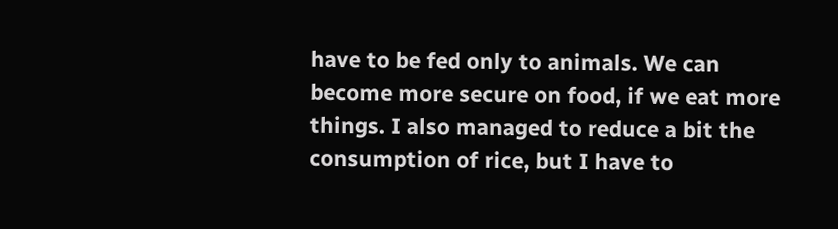have to be fed only to animals. We can become more secure on food, if we eat more things. I also managed to reduce a bit the consumption of rice, but I have to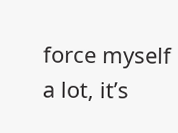force myself a lot, it’s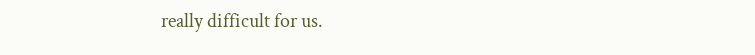really difficult for us.